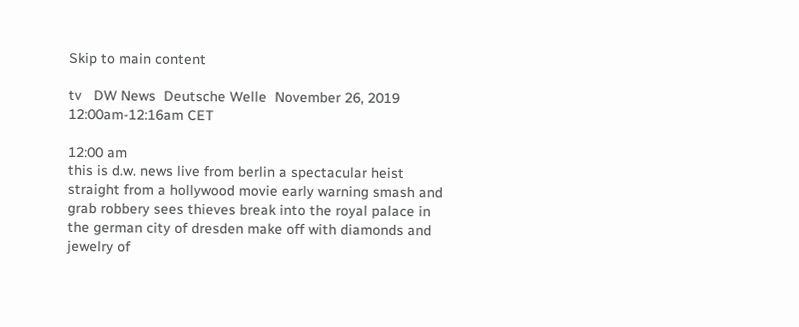Skip to main content

tv   DW News  Deutsche Welle  November 26, 2019 12:00am-12:16am CET

12:00 am
this is d.w. news live from berlin a spectacular heist straight from a hollywood movie early warning smash and grab robbery sees thieves break into the royal palace in the german city of dresden make off with diamonds and jewelry of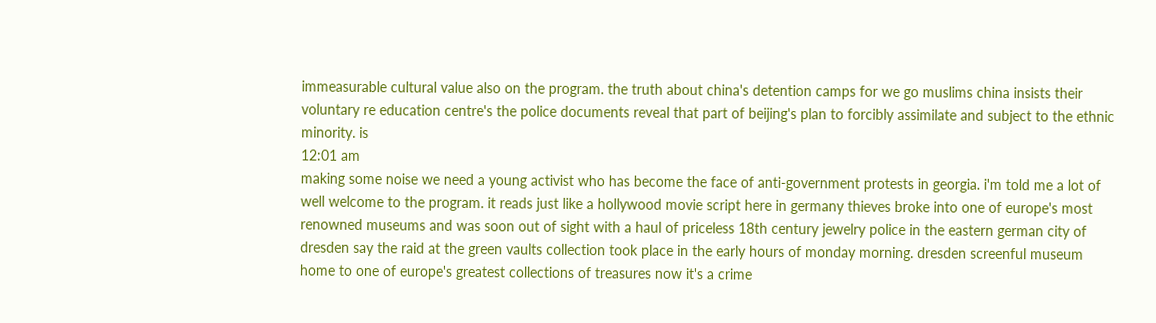immeasurable cultural value also on the program. the truth about china's detention camps for we go muslims china insists their voluntary re education centre's the police documents reveal that part of beijing's plan to forcibly assimilate and subject to the ethnic minority. is
12:01 am
making some noise we need a young activist who has become the face of anti-government protests in georgia. i'm told me a lot of well welcome to the program. it reads just like a hollywood movie script here in germany thieves broke into one of europe's most renowned museums and was soon out of sight with a haul of priceless 18th century jewelry police in the eastern german city of dresden say the raid at the green vaults collection took place in the early hours of monday morning. dresden screenful museum home to one of europe's greatest collections of treasures now it's a crime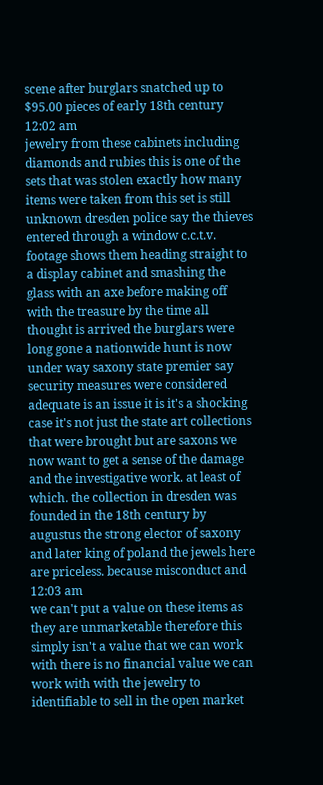scene after burglars snatched up to $95.00 pieces of early 18th century
12:02 am
jewelry from these cabinets including diamonds and rubies this is one of the sets that was stolen exactly how many items were taken from this set is still unknown dresden police say the thieves entered through a window c.c.t.v. footage shows them heading straight to a display cabinet and smashing the glass with an axe before making off with the treasure by the time all thought is arrived the burglars were long gone a nationwide hunt is now under way saxony state premier say security measures were considered adequate is an issue it is it's a shocking case it's not just the state art collections that were brought but are saxons we now want to get a sense of the damage and the investigative work. at least of which. the collection in dresden was founded in the 18th century by augustus the strong elector of saxony and later king of poland the jewels here are priceless. because misconduct and
12:03 am
we can't put a value on these items as they are unmarketable therefore this simply isn't a value that we can work with there is no financial value we can work with with the jewelry to identifiable to sell in the open market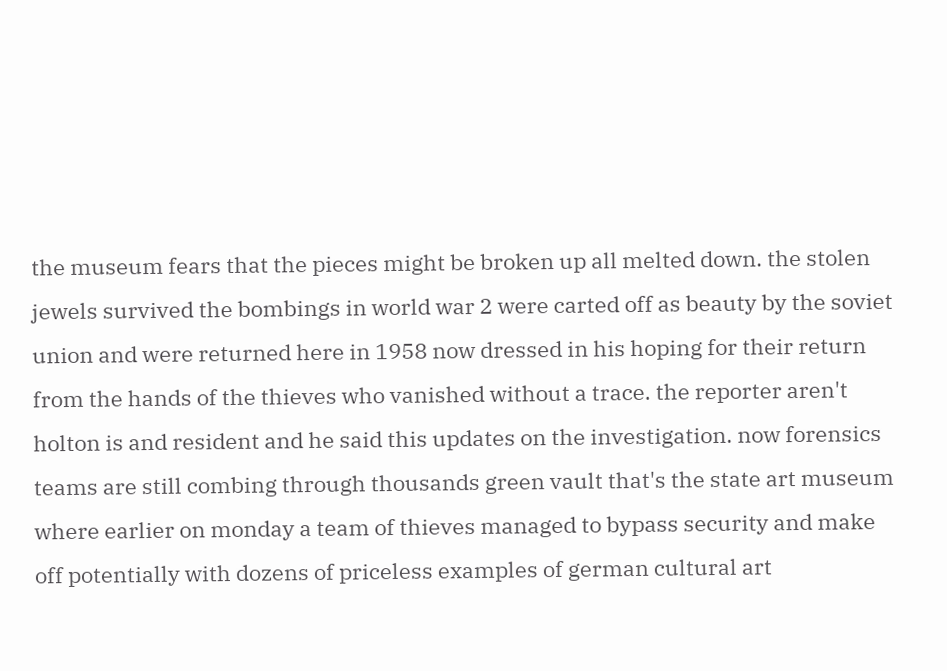the museum fears that the pieces might be broken up all melted down. the stolen jewels survived the bombings in world war 2 were carted off as beauty by the soviet union and were returned here in 1958 now dressed in his hoping for their return from the hands of the thieves who vanished without a trace. the reporter aren't holton is and resident and he said this updates on the investigation. now forensics teams are still combing through thousands green vault that's the state art museum where earlier on monday a team of thieves managed to bypass security and make off potentially with dozens of priceless examples of german cultural art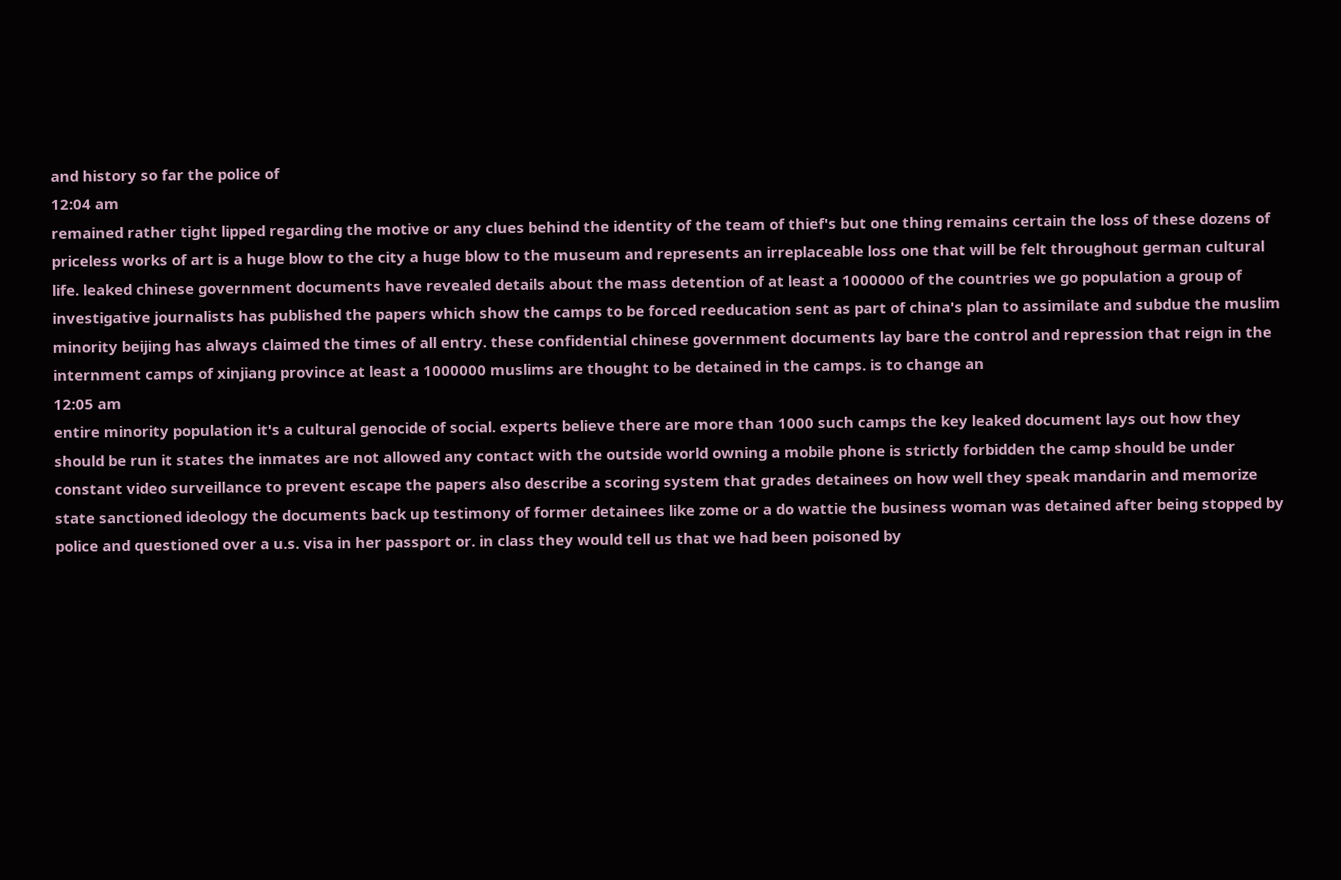and history so far the police of
12:04 am
remained rather tight lipped regarding the motive or any clues behind the identity of the team of thief's but one thing remains certain the loss of these dozens of priceless works of art is a huge blow to the city a huge blow to the museum and represents an irreplaceable loss one that will be felt throughout german cultural life. leaked chinese government documents have revealed details about the mass detention of at least a 1000000 of the countries we go population a group of investigative journalists has published the papers which show the camps to be forced reeducation sent as part of china's plan to assimilate and subdue the muslim minority beijing has always claimed the times of all entry. these confidential chinese government documents lay bare the control and repression that reign in the internment camps of xinjiang province at least a 1000000 muslims are thought to be detained in the camps. is to change an
12:05 am
entire minority population it's a cultural genocide of social. experts believe there are more than 1000 such camps the key leaked document lays out how they should be run it states the inmates are not allowed any contact with the outside world owning a mobile phone is strictly forbidden the camp should be under constant video surveillance to prevent escape the papers also describe a scoring system that grades detainees on how well they speak mandarin and memorize state sanctioned ideology the documents back up testimony of former detainees like zome or a do wattie the business woman was detained after being stopped by police and questioned over a u.s. visa in her passport or. in class they would tell us that we had been poisoned by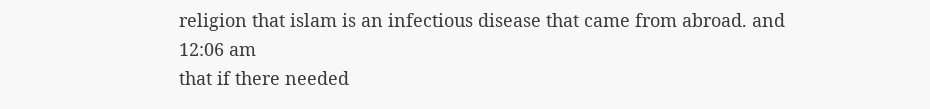religion that islam is an infectious disease that came from abroad. and
12:06 am
that if there needed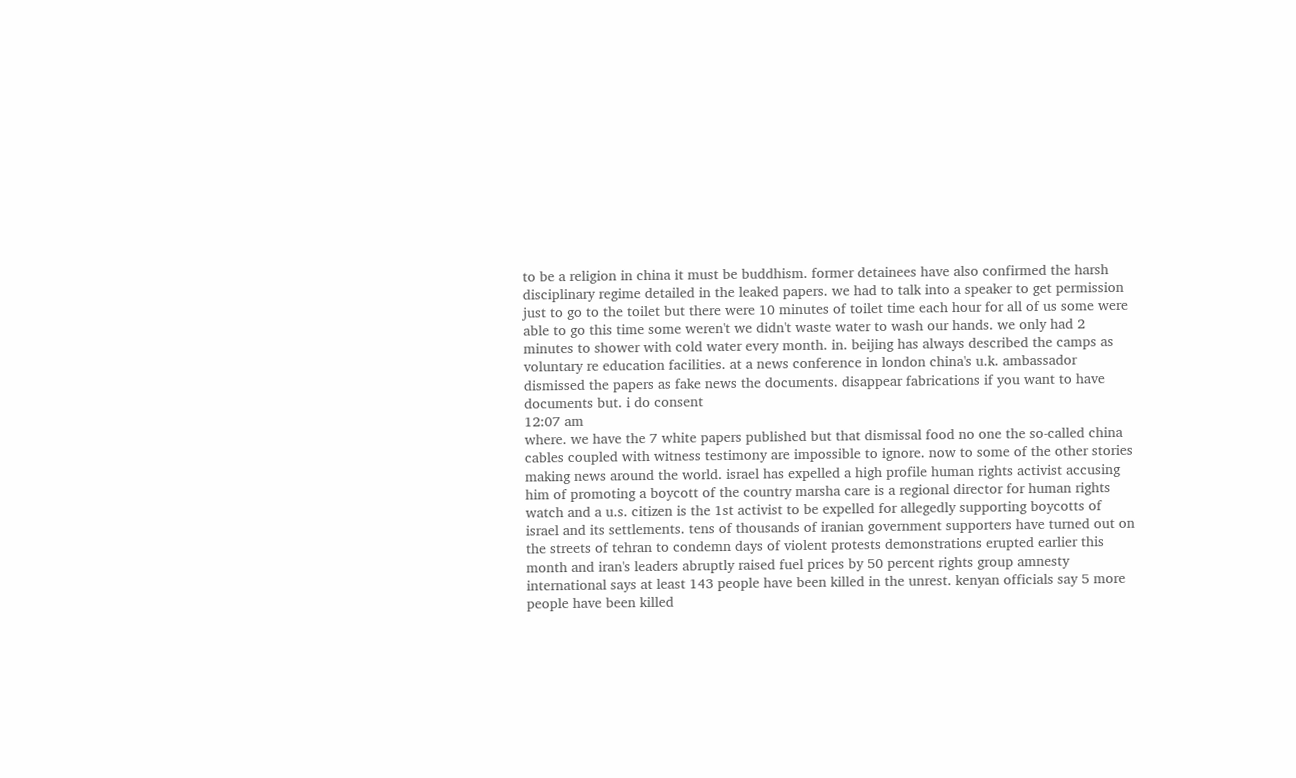to be a religion in china it must be buddhism. former detainees have also confirmed the harsh disciplinary regime detailed in the leaked papers. we had to talk into a speaker to get permission just to go to the toilet but there were 10 minutes of toilet time each hour for all of us some were able to go this time some weren't we didn't waste water to wash our hands. we only had 2 minutes to shower with cold water every month. in. beijing has always described the camps as voluntary re education facilities. at a news conference in london china's u.k. ambassador dismissed the papers as fake news the documents. disappear fabrications if you want to have documents but. i do consent
12:07 am
where. we have the 7 white papers published but that dismissal food no one the so-called china cables coupled with witness testimony are impossible to ignore. now to some of the other stories making news around the world. israel has expelled a high profile human rights activist accusing him of promoting a boycott of the country marsha care is a regional director for human rights watch and a u.s. citizen is the 1st activist to be expelled for allegedly supporting boycotts of israel and its settlements. tens of thousands of iranian government supporters have turned out on the streets of tehran to condemn days of violent protests demonstrations erupted earlier this month and iran's leaders abruptly raised fuel prices by 50 percent rights group amnesty international says at least 143 people have been killed in the unrest. kenyan officials say 5 more people have been killed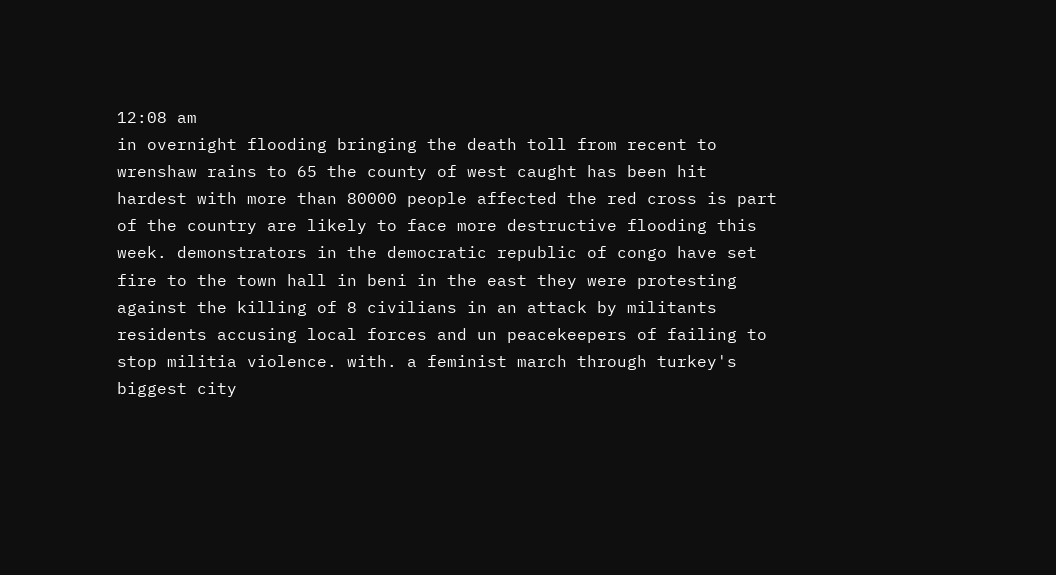12:08 am
in overnight flooding bringing the death toll from recent to wrenshaw rains to 65 the county of west caught has been hit hardest with more than 80000 people affected the red cross is part of the country are likely to face more destructive flooding this week. demonstrators in the democratic republic of congo have set fire to the town hall in beni in the east they were protesting against the killing of 8 civilians in an attack by militants residents accusing local forces and un peacekeepers of failing to stop militia violence. with. a feminist march through turkey's biggest city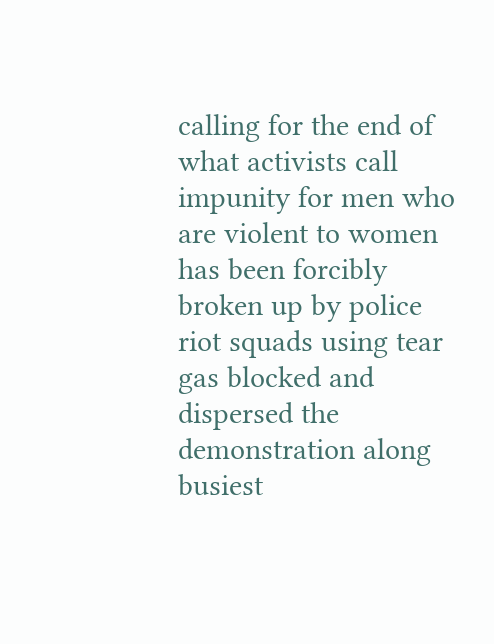calling for the end of what activists call impunity for men who are violent to women has been forcibly broken up by police riot squads using tear gas blocked and dispersed the demonstration along busiest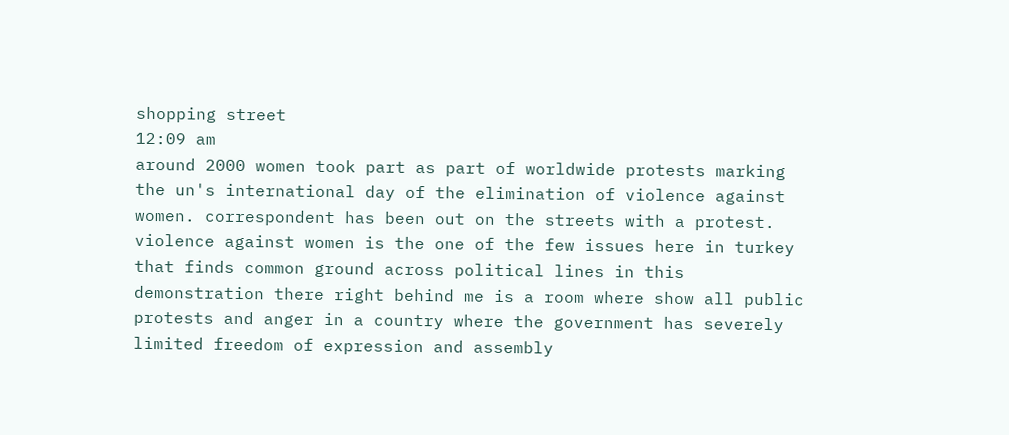shopping street
12:09 am
around 2000 women took part as part of worldwide protests marking the un's international day of the elimination of violence against women. correspondent has been out on the streets with a protest. violence against women is the one of the few issues here in turkey that finds common ground across political lines in this demonstration there right behind me is a room where show all public protests and anger in a country where the government has severely limited freedom of expression and assembly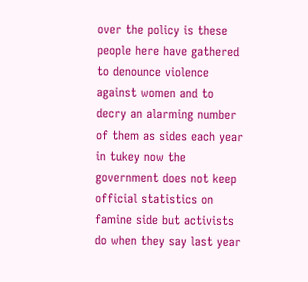over the policy is these people here have gathered to denounce violence against women and to decry an alarming number of them as sides each year in tukey now the government does not keep official statistics on famine side but activists do when they say last year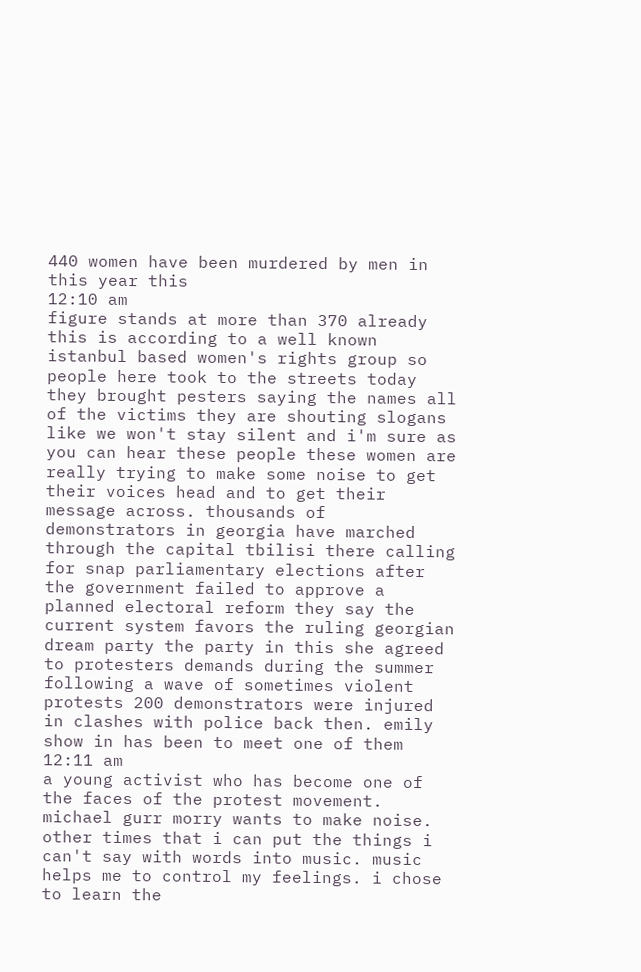440 women have been murdered by men in this year this
12:10 am
figure stands at more than 370 already this is according to a well known istanbul based women's rights group so people here took to the streets today they brought pesters saying the names all of the victims they are shouting slogans like we won't stay silent and i'm sure as you can hear these people these women are really trying to make some noise to get their voices head and to get their message across. thousands of demonstrators in georgia have marched through the capital tbilisi there calling for snap parliamentary elections after the government failed to approve a planned electoral reform they say the current system favors the ruling georgian dream party the party in this she agreed to protesters demands during the summer following a wave of sometimes violent protests 200 demonstrators were injured in clashes with police back then. emily show in has been to meet one of them
12:11 am
a young activist who has become one of the faces of the protest movement. michael gurr morry wants to make noise. other times that i can put the things i can't say with words into music. music helps me to control my feelings. i chose to learn the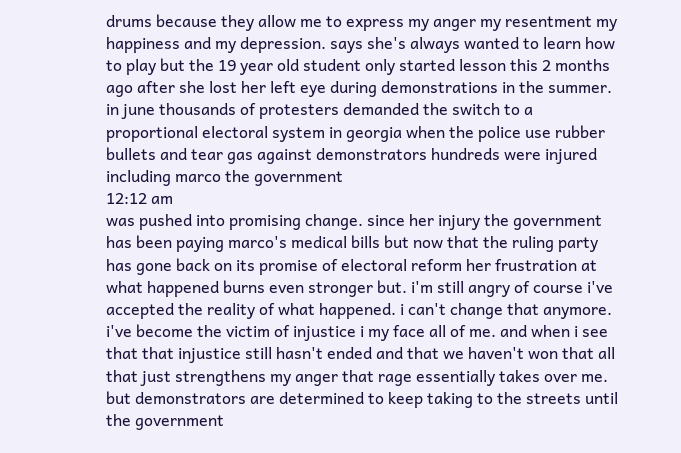drums because they allow me to express my anger my resentment my happiness and my depression. says she's always wanted to learn how to play but the 19 year old student only started lesson this 2 months ago after she lost her left eye during demonstrations in the summer. in june thousands of protesters demanded the switch to a proportional electoral system in georgia when the police use rubber bullets and tear gas against demonstrators hundreds were injured including marco the government
12:12 am
was pushed into promising change. since her injury the government has been paying marco's medical bills but now that the ruling party has gone back on its promise of electoral reform her frustration at what happened burns even stronger but. i'm still angry of course i've accepted the reality of what happened. i can't change that anymore. i've become the victim of injustice i my face all of me. and when i see that that injustice still hasn't ended and that we haven't won that all that just strengthens my anger that rage essentially takes over me. but demonstrators are determined to keep taking to the streets until the government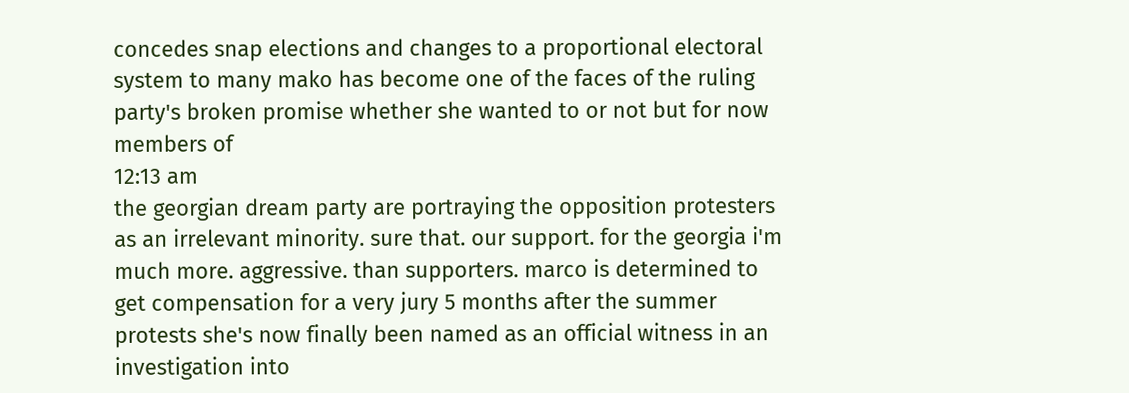concedes snap elections and changes to a proportional electoral system to many mako has become one of the faces of the ruling party's broken promise whether she wanted to or not but for now members of
12:13 am
the georgian dream party are portraying the opposition protesters as an irrelevant minority. sure that. our support. for the georgia i'm much more. aggressive. than supporters. marco is determined to get compensation for a very jury 5 months after the summer protests she's now finally been named as an official witness in an investigation into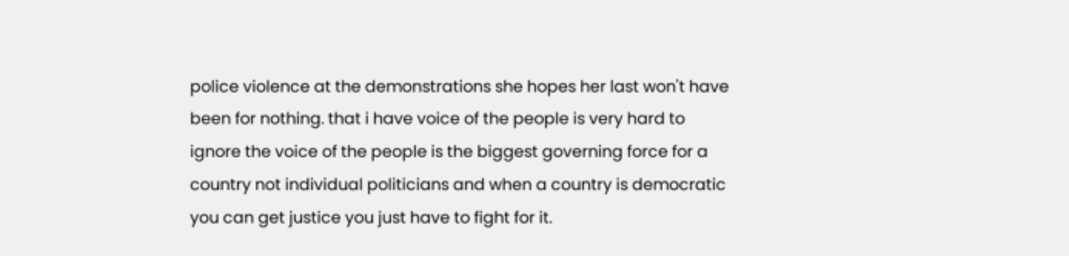police violence at the demonstrations she hopes her last won't have been for nothing. that i have voice of the people is very hard to ignore the voice of the people is the biggest governing force for a country not individual politicians and when a country is democratic you can get justice you just have to fight for it.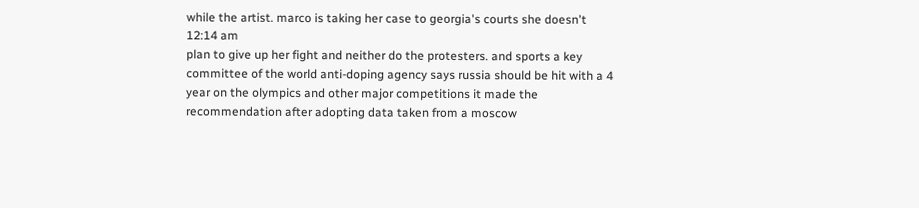while the artist. marco is taking her case to georgia's courts she doesn't
12:14 am
plan to give up her fight and neither do the protesters. and sports a key committee of the world anti-doping agency says russia should be hit with a 4 year on the olympics and other major competitions it made the recommendation after adopting data taken from a moscow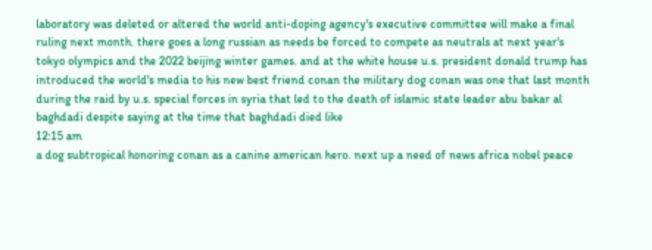laboratory was deleted or altered the world anti-doping agency's executive committee will make a final ruling next month. there goes a long russian as needs be forced to compete as neutrals at next year's tokyo olympics and the 2022 beijing winter games. and at the white house u.s. president donald trump has introduced the world's media to his new best friend conan the military dog conan was one that last month during the raid by u.s. special forces in syria that led to the death of islamic state leader abu bakar al baghdadi despite saying at the time that baghdadi died like
12:15 am
a dog subtropical honoring conan as a canine american hero. next up a need of news africa nobel peace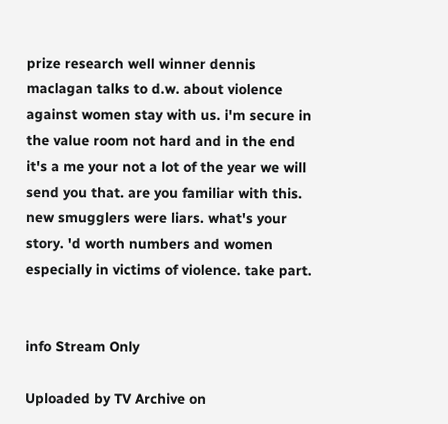prize research well winner dennis maclagan talks to d.w. about violence against women stay with us. i'm secure in the value room not hard and in the end it's a me your not a lot of the year we will send you that. are you familiar with this. new smugglers were liars. what's your story. 'd worth numbers and women especially in victims of violence. take part.


info Stream Only

Uploaded by TV Archive on